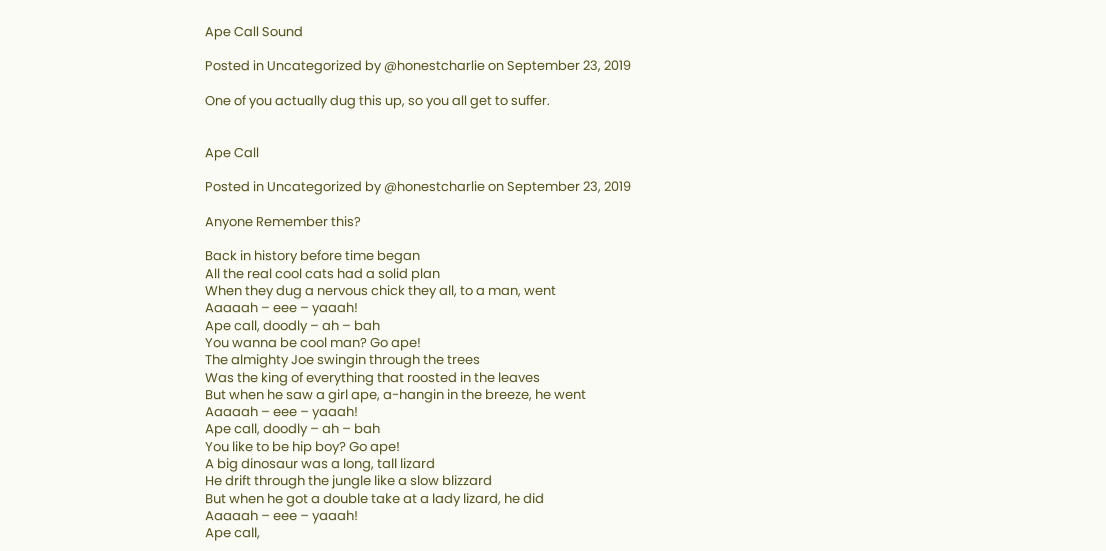Ape Call Sound

Posted in Uncategorized by @honestcharlie on September 23, 2019

One of you actually dug this up, so you all get to suffer.


Ape Call

Posted in Uncategorized by @honestcharlie on September 23, 2019

Anyone Remember this?

Back in history before time began
All the real cool cats had a solid plan
When they dug a nervous chick they all, to a man, went
Aaaaah – eee – yaaah!
Ape call, doodly – ah – bah
You wanna be cool man? Go ape!
The almighty Joe swingin through the trees
Was the king of everything that roosted in the leaves
But when he saw a girl ape, a-hangin in the breeze, he went
Aaaaah – eee – yaaah!
Ape call, doodly – ah – bah
You like to be hip boy? Go ape!
A big dinosaur was a long, tall lizard
He drift through the jungle like a slow blizzard
But when he got a double take at a lady lizard, he did
Aaaaah – eee – yaaah!
Ape call,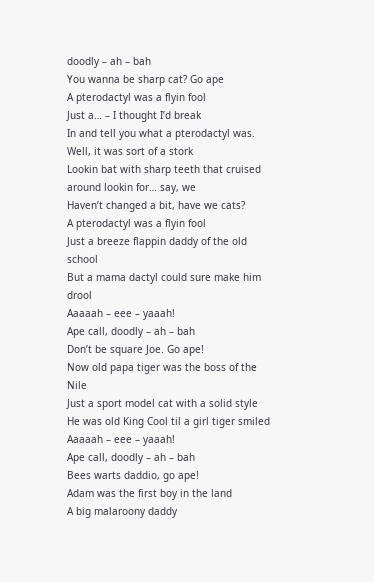doodly – ah – bah
You wanna be sharp cat? Go ape
A pterodactyl was a flyin fool
Just a… – I thought I’d break
In and tell you what a pterodactyl was. Well, it was sort of a stork
Lookin bat with sharp teeth that cruised around lookin for… say, we
Haven’t changed a bit, have we cats?
A pterodactyl was a flyin fool
Just a breeze flappin daddy of the old school
But a mama dactyl could sure make him drool
Aaaaah – eee – yaaah!
Ape call, doodly – ah – bah
Don’t be square Joe. Go ape!
Now old papa tiger was the boss of the Nile
Just a sport model cat with a solid style
He was old King Cool til a girl tiger smiled
Aaaaah – eee – yaaah!
Ape call, doodly – ah – bah
Bees warts daddio, go ape!
Adam was the first boy in the land
A big malaroony daddy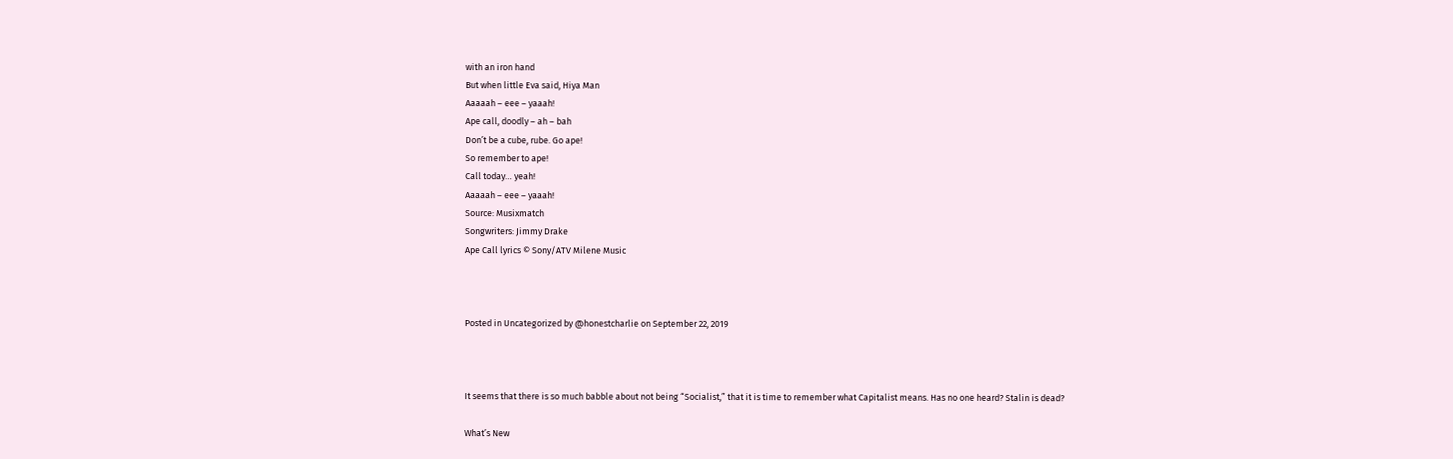with an iron hand
But when little Eva said, Hiya Man
Aaaaah – eee – yaaah!
Ape call, doodly – ah – bah
Don’t be a cube, rube. Go ape!
So remember to ape!
Call today… yeah!
Aaaaah – eee – yaaah!
Source: Musixmatch
Songwriters: Jimmy Drake
Ape Call lyrics © Sony/ATV Milene Music



Posted in Uncategorized by @honestcharlie on September 22, 2019



It seems that there is so much babble about not being “Socialist,” that it is time to remember what Capitalist means. Has no one heard? Stalin is dead?

What’s New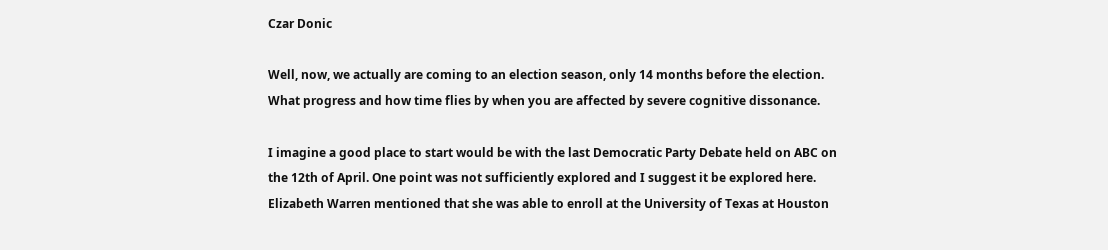Czar Donic

Well, now, we actually are coming to an election season, only 14 months before the election. What progress and how time flies by when you are affected by severe cognitive dissonance.

I imagine a good place to start would be with the last Democratic Party Debate held on ABC on the 12th of April. One point was not sufficiently explored and I suggest it be explored here. Elizabeth Warren mentioned that she was able to enroll at the University of Texas at Houston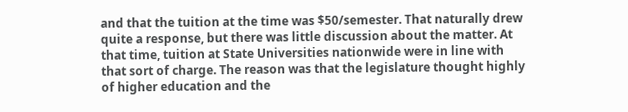and that the tuition at the time was $50/semester. That naturally drew quite a response, but there was little discussion about the matter. At that time, tuition at State Universities nationwide were in line with that sort of charge. The reason was that the legislature thought highly of higher education and the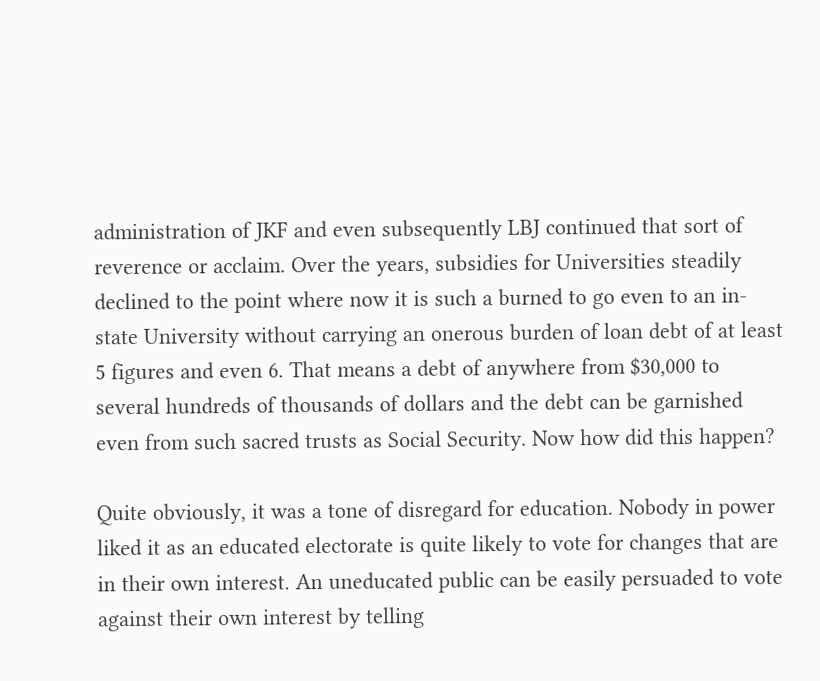administration of JKF and even subsequently LBJ continued that sort of reverence or acclaim. Over the years, subsidies for Universities steadily declined to the point where now it is such a burned to go even to an in-state University without carrying an onerous burden of loan debt of at least 5 figures and even 6. That means a debt of anywhere from $30,000 to several hundreds of thousands of dollars and the debt can be garnished even from such sacred trusts as Social Security. Now how did this happen?

Quite obviously, it was a tone of disregard for education. Nobody in power liked it as an educated electorate is quite likely to vote for changes that are in their own interest. An uneducated public can be easily persuaded to vote against their own interest by telling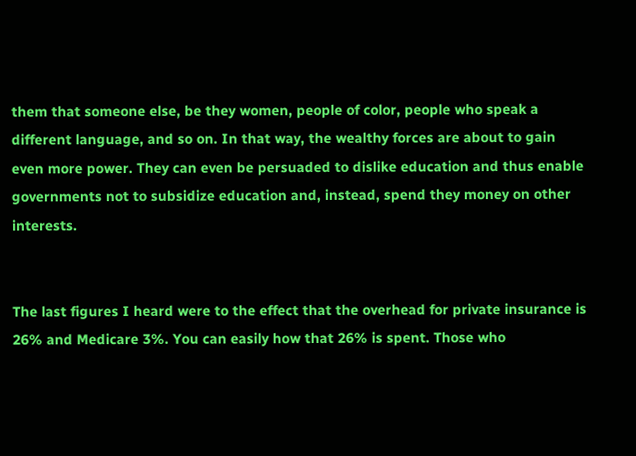them that someone else, be they women, people of color, people who speak a different language, and so on. In that way, the wealthy forces are about to gain even more power. They can even be persuaded to dislike education and thus enable governments not to subsidize education and, instead, spend they money on other interests.


The last figures I heard were to the effect that the overhead for private insurance is 26% and Medicare 3%. You can easily how that 26% is spent. Those who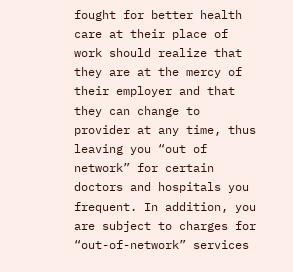fought for better health care at their place of work should realize that they are at the mercy of their employer and that they can change to provider at any time, thus leaving you “out of network” for certain doctors and hospitals you frequent. In addition, you are subject to charges for “out-of-network” services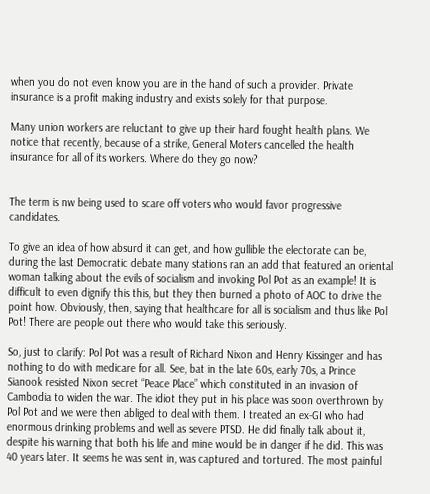when you do not even know you are in the hand of such a provider. Private insurance is a profit making industry and exists solely for that purpose.

Many union workers are reluctant to give up their hard fought health plans. We notice that recently, because of a strike, General Moters cancelled the health insurance for all of its workers. Where do they go now?


The term is nw being used to scare off voters who would favor progressive candidates.

To give an idea of how absurd it can get, and how gullible the electorate can be, during the last Democratic debate many stations ran an add that featured an oriental woman talking about the evils of socialism and invoking Pol Pot as an example! It is difficult to even dignify this this, but they then burned a photo of AOC to drive the point how. Obviously, then, saying that healthcare for all is socialism and thus like Pol Pot! There are people out there who would take this seriously.

So, just to clarify: Pol Pot was a result of Richard Nixon and Henry Kissinger and has nothing to do with medicare for all. See, bat in the late 60s, early 70s, a Prince Sianook resisted Nixon secret “Peace Place” which constituted in an invasion of Cambodia to widen the war. The idiot they put in his place was soon overthrown by Pol Pot and we were then abliged to deal with them. I treated an ex-GI who had enormous drinking problems and well as severe PTSD. He did finally talk about it, despite his warning that both his life and mine would be in danger if he did. This was 40 years later. It seems he was sent in, was captured and tortured. The most painful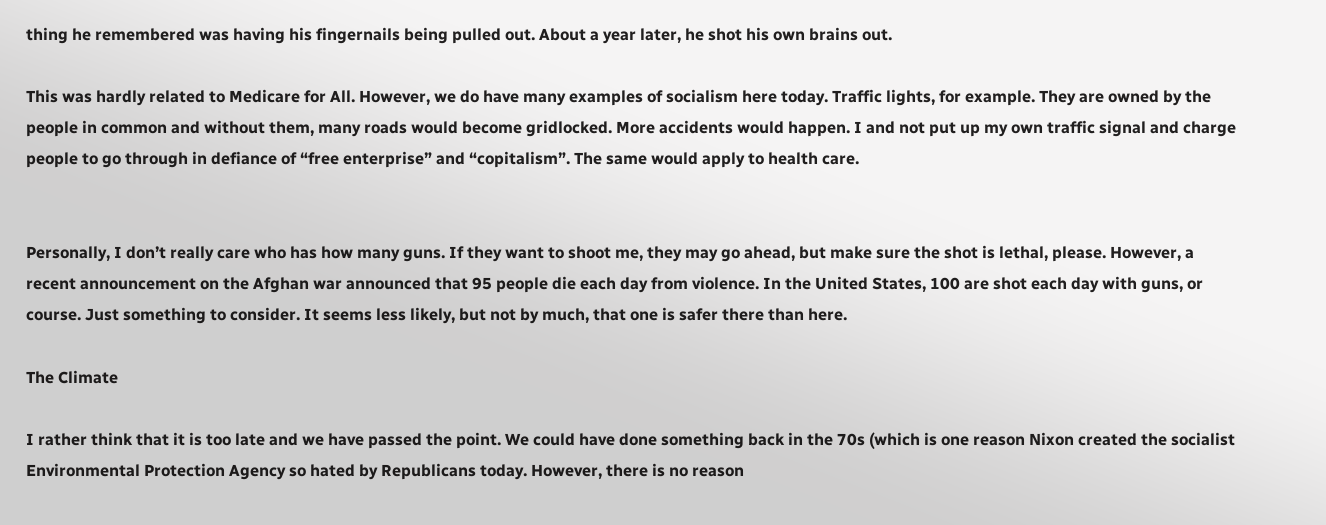thing he remembered was having his fingernails being pulled out. About a year later, he shot his own brains out.

This was hardly related to Medicare for All. However, we do have many examples of socialism here today. Traffic lights, for example. They are owned by the people in common and without them, many roads would become gridlocked. More accidents would happen. I and not put up my own traffic signal and charge people to go through in defiance of “free enterprise” and “copitalism”. The same would apply to health care.


Personally, I don’t really care who has how many guns. If they want to shoot me, they may go ahead, but make sure the shot is lethal, please. However, a recent announcement on the Afghan war announced that 95 people die each day from violence. In the United States, 100 are shot each day with guns, or course. Just something to consider. It seems less likely, but not by much, that one is safer there than here.

The Climate

I rather think that it is too late and we have passed the point. We could have done something back in the 70s (which is one reason Nixon created the socialist Environmental Protection Agency so hated by Republicans today. However, there is no reason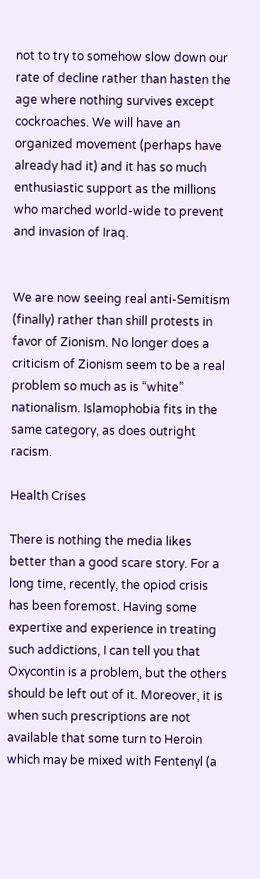not to try to somehow slow down our rate of decline rather than hasten the age where nothing survives except cockroaches. We will have an organized movement (perhaps have already had it) and it has so much enthusiastic support as the millions who marched world-wide to prevent and invasion of Iraq.


We are now seeing real anti-Semitism (finally) rather than shill protests in favor of Zionism. No longer does a criticism of Zionism seem to be a real problem so much as is “white” nationalism. Islamophobia fits in the same category, as does outright racism.

Health Crises

There is nothing the media likes better than a good scare story. For a long time, recently, the opiod crisis has been foremost. Having some expertixe and experience in treating such addictions, I can tell you that Oxycontin is a problem, but the others should be left out of it. Moreover, it is when such prescriptions are not available that some turn to Heroin which may be mixed with Fentenyl (a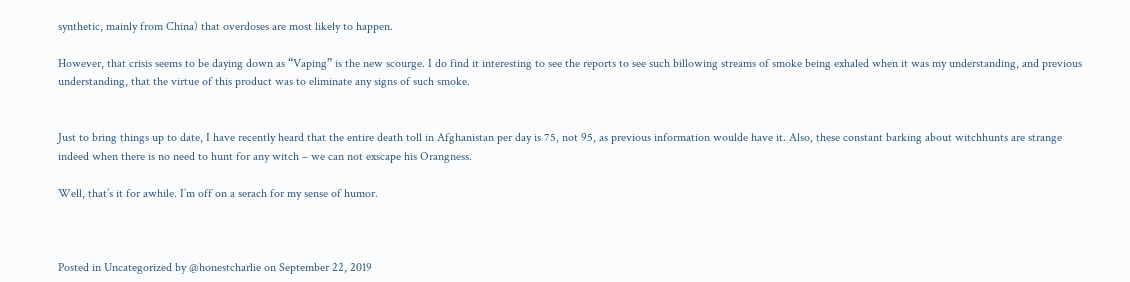synthetic, mainly from China) that overdoses are most likely to happen.

However, that crisis seems to be daying down as “Vaping” is the new scourge. I do find it interesting to see the reports to see such billowing streams of smoke being exhaled when it was my understanding, and previous understanding, that the virtue of this product was to eliminate any signs of such smoke.


Just to bring things up to date, I have recently heard that the entire death toll in Afghanistan per day is 75, not 95, as previous information woulde have it. Also, these constant barking about witchhunts are strange indeed when there is no need to hunt for any witch – we can not exscape his Orangness.

Well, that’s it for awhile. I’m off on a serach for my sense of humor.



Posted in Uncategorized by @honestcharlie on September 22, 2019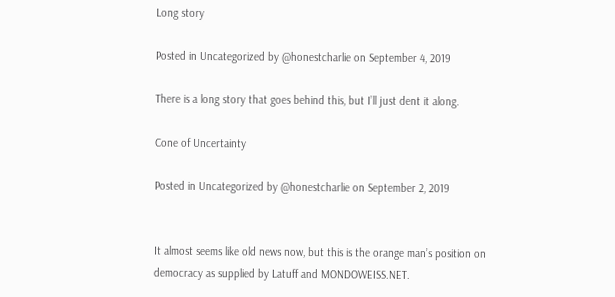Long story

Posted in Uncategorized by @honestcharlie on September 4, 2019

There is a long story that goes behind this, but I’ll just dent it along.

Cone of Uncertainty

Posted in Uncategorized by @honestcharlie on September 2, 2019


It almost seems like old news now, but this is the orange man’s position on democracy as supplied by Latuff and MONDOWEISS.NET.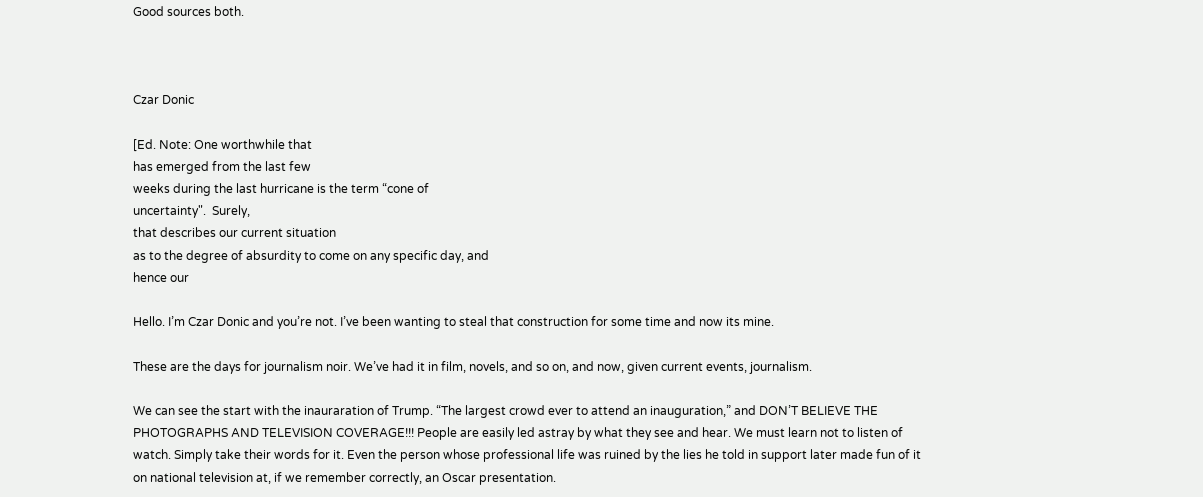Good sources both.



Czar Donic

[Ed. Note: One worthwhile that
has emerged from the last few
weeks during the last hurricane is the term “cone of
uncertainty".  Surely,
that describes our current situation
as to the degree of absurdity to come on any specific day, and
hence our

Hello. I’m Czar Donic and you’re not. I’ve been wanting to steal that construction for some time and now its mine.

These are the days for journalism noir. We’ve had it in film, novels, and so on, and now, given current events, journalism.

We can see the start with the inauraration of Trump. “The largest crowd ever to attend an inauguration,” and DON’T BELIEVE THE PHOTOGRAPHS AND TELEVISION COVERAGE!!! People are easily led astray by what they see and hear. We must learn not to listen of watch. Simply take their words for it. Even the person whose professional life was ruined by the lies he told in support later made fun of it on national television at, if we remember correctly, an Oscar presentation.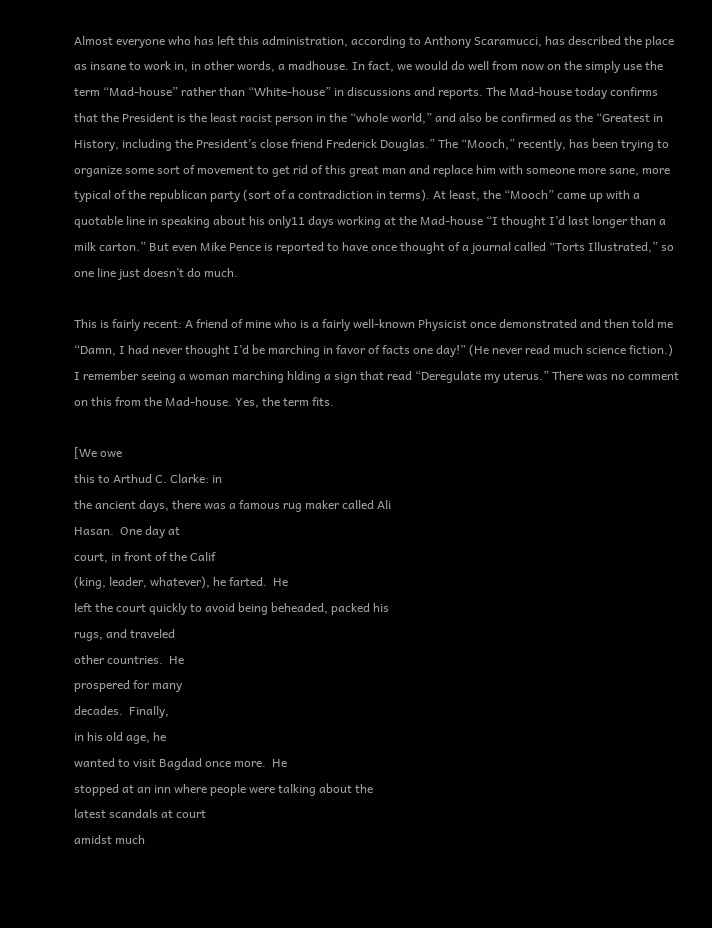Almost everyone who has left this administration, according to Anthony Scaramucci, has described the place as insane to work in, in other words, a madhouse. In fact, we would do well from now on the simply use the term “Mad-house” rather than “White-house” in discussions and reports. The Mad-house today confirms that the President is the least racist person in the “whole world,” and also be confirmed as the “Greatest in History, including the President’s close friend Frederick Douglas.” The “Mooch,” recently, has been trying to organize some sort of movement to get rid of this great man and replace him with someone more sane, more typical of the republican party (sort of a contradiction in terms). At least, the “Mooch” came up with a quotable line in speaking about his only11 days working at the Mad-house “I thought I’d last longer than a milk carton.” But even Mike Pence is reported to have once thought of a journal called “Torts Illustrated,” so one line just doesn’t do much.

This is fairly recent: A friend of mine who is a fairly well-known Physicist once demonstrated and then told me “Damn, I had never thought I’d be marching in favor of facts one day!” (He never read much science fiction.) I remember seeing a woman marching hlding a sign that read “Deregulate my uterus.” There was no comment on this from the Mad-house. Yes, the term fits.

[We owe
this to Arthud C. Clarke: in
the ancient days, there was a famous rug maker called Ali
Hasan.  One day at
court, in front of the Calif
(king, leader, whatever), he farted.  He
left the court quickly to avoid being beheaded, packed his
rugs, and traveled
other countries.  He
prospered for many
decades.  Finally,
in his old age, he
wanted to visit Bagdad once more.  He
stopped at an inn where people were talking about the
latest scandals at court
amidst much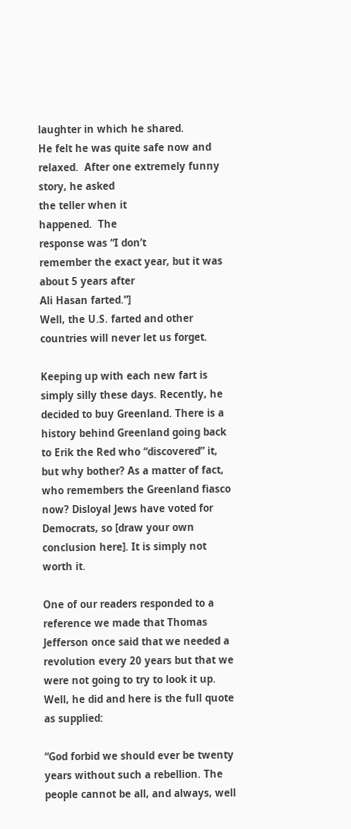laughter in which he shared.
He felt he was quite safe now and relaxed.  After one extremely funny story, he asked
the teller when it
happened.  The
response was “I don’t
remember the exact year, but it was about 5 years after
Ali Hasan farted.”]
Well, the U.S. farted and other countries will never let us forget.

Keeping up with each new fart is simply silly these days. Recently, he decided to buy Greenland. There is a history behind Greenland going back to Erik the Red who “discovered” it, but why bother? As a matter of fact, who remembers the Greenland fiasco now? Disloyal Jews have voted for Democrats, so [draw your own conclusion here]. It is simply not worth it.

One of our readers responded to a reference we made that Thomas Jefferson once said that we needed a revolution every 20 years but that we were not going to try to look it up. Well, he did and here is the full quote as supplied:

“God forbid we should ever be twenty years without such a rebellion. The people cannot be all, and always, well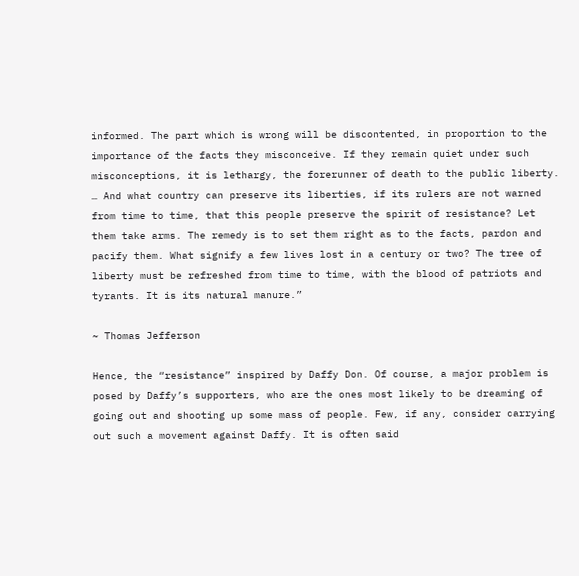informed. The part which is wrong will be discontented, in proportion to the importance of the facts they misconceive. If they remain quiet under such misconceptions, it is lethargy, the forerunner of death to the public liberty. … And what country can preserve its liberties, if its rulers are not warned from time to time, that this people preserve the spirit of resistance? Let them take arms. The remedy is to set them right as to the facts, pardon and pacify them. What signify a few lives lost in a century or two? The tree of liberty must be refreshed from time to time, with the blood of patriots and tyrants. It is its natural manure.”

~ Thomas Jefferson

Hence, the “resistance” inspired by Daffy Don. Of course, a major problem is posed by Daffy’s supporters, who are the ones most likely to be dreaming of going out and shooting up some mass of people. Few, if any, consider carrying out such a movement against Daffy. It is often said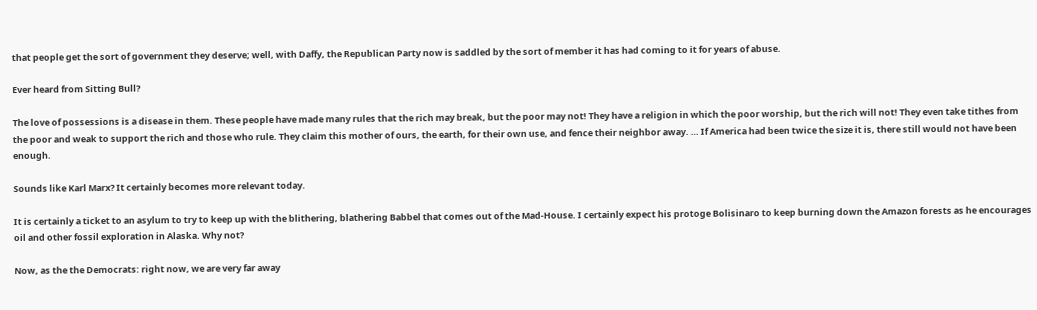that people get the sort of government they deserve; well, with Daffy, the Republican Party now is saddled by the sort of member it has had coming to it for years of abuse.

Ever heard from Sitting Bull?

The love of possessions is a disease in them. These people have made many rules that the rich may break, but the poor may not! They have a religion in which the poor worship, but the rich will not! They even take tithes from the poor and weak to support the rich and those who rule. They claim this mother of ours, the earth, for their own use, and fence their neighbor away. … If America had been twice the size it is, there still would not have been enough.

Sounds like Karl Marx? It certainly becomes more relevant today.

It is certainly a ticket to an asylum to try to keep up with the blithering, blathering Babbel that comes out of the Mad-House. I certainly expect his protoge Bolisinaro to keep burning down the Amazon forests as he encourages oil and other fossil exploration in Alaska. Why not?

Now, as the the Democrats: right now, we are very far away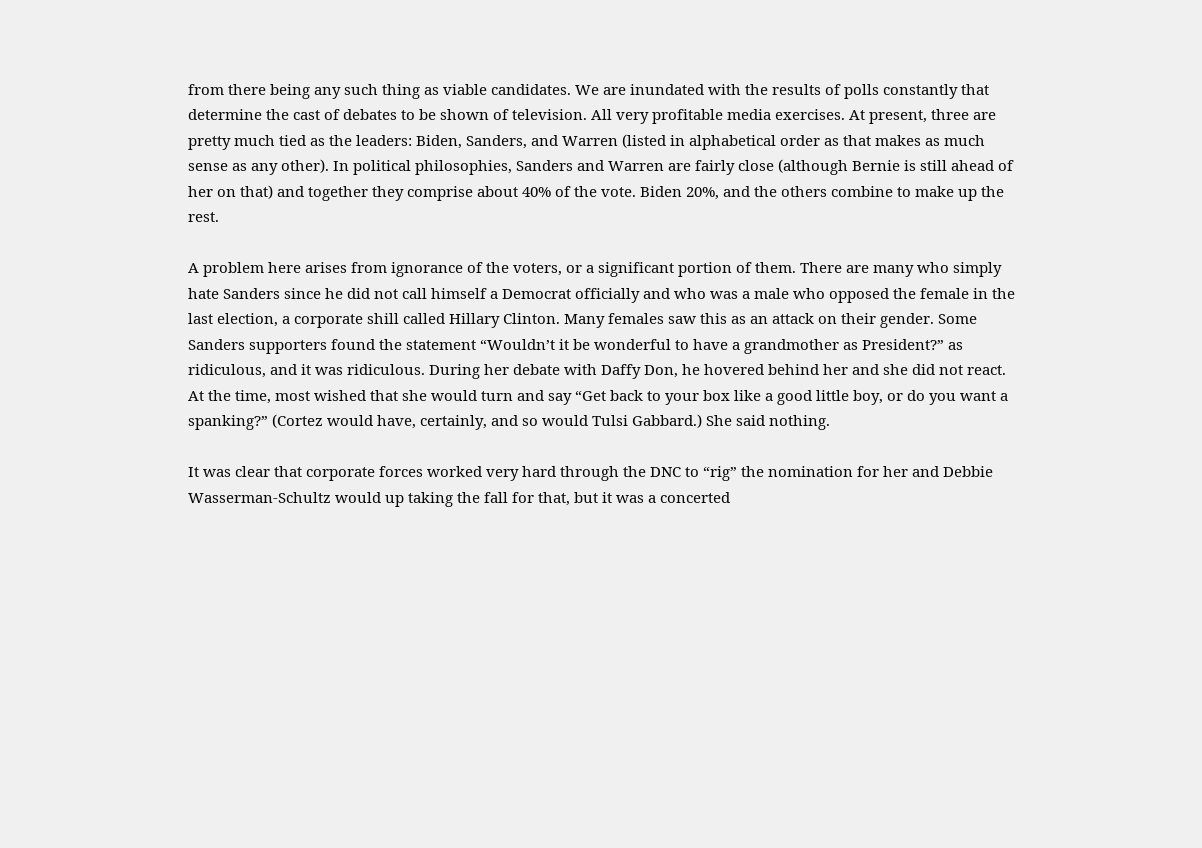from there being any such thing as viable candidates. We are inundated with the results of polls constantly that determine the cast of debates to be shown of television. All very profitable media exercises. At present, three are pretty much tied as the leaders: Biden, Sanders, and Warren (listed in alphabetical order as that makes as much sense as any other). In political philosophies, Sanders and Warren are fairly close (although Bernie is still ahead of her on that) and together they comprise about 40% of the vote. Biden 20%, and the others combine to make up the rest.

A problem here arises from ignorance of the voters, or a significant portion of them. There are many who simply hate Sanders since he did not call himself a Democrat officially and who was a male who opposed the female in the last election, a corporate shill called Hillary Clinton. Many females saw this as an attack on their gender. Some Sanders supporters found the statement “Wouldn’t it be wonderful to have a grandmother as President?” as ridiculous, and it was ridiculous. During her debate with Daffy Don, he hovered behind her and she did not react. At the time, most wished that she would turn and say “Get back to your box like a good little boy, or do you want a spanking?” (Cortez would have, certainly, and so would Tulsi Gabbard.) She said nothing.

It was clear that corporate forces worked very hard through the DNC to “rig” the nomination for her and Debbie Wasserman-Schultz would up taking the fall for that, but it was a concerted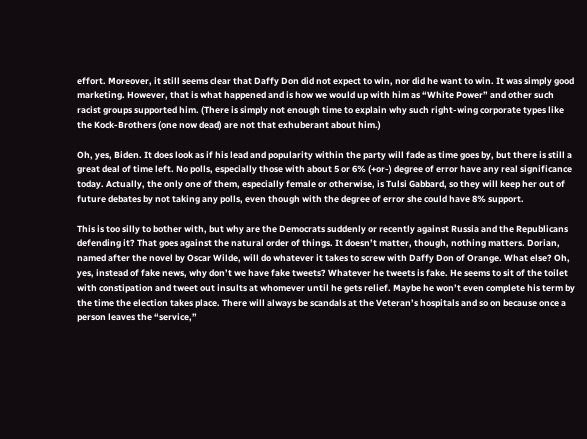effort. Moreover, it still seems clear that Daffy Don did not expect to win, nor did he want to win. It was simply good marketing. However, that is what happened and is how we would up with him as “White Power” and other such racist groups supported him. (There is simply not enough time to explain why such right-wing corporate types like the Kock-Brothers (one now dead) are not that exhuberant about him.)

Oh, yes, Biden. It does look as if his lead and popularity within the party will fade as time goes by, but there is still a great deal of time left. No polls, especially those with about 5 or 6% (+or-) degree of error have any real significance today. Actually, the only one of them, especially female or otherwise, is Tulsi Gabbard, so they will keep her out of future debates by not taking any polls, even though with the degree of error she could have 8% support.

This is too silly to bother with, but why are the Democrats suddenly or recently against Russia and the Republicans defending it? That goes against the natural order of things. It doesn’t matter, though, nothing matters. Dorian, named after the novel by Oscar Wilde, will do whatever it takes to screw with Daffy Don of Orange. What else? Oh, yes, instead of fake news, why don’t we have fake tweets? Whatever he tweets is fake. He seems to sit of the toilet with constipation and tweet out insults at whomever until he gets relief. Maybe he won’t even complete his term by the time the election takes place. There will always be scandals at the Veteran’s hospitals and so on because once a person leaves the “service,”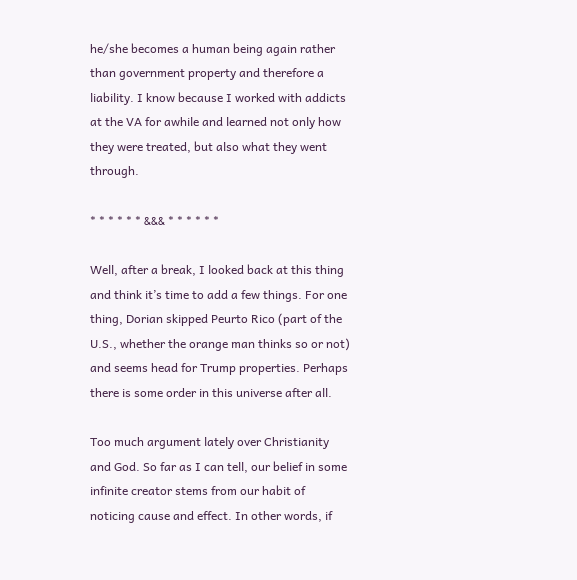he/she becomes a human being again rather than government property and therefore a liability. I know because I worked with addicts at the VA for awhile and learned not only how they were treated, but also what they went through.

* * * * * * &&& * * * * * *

Well, after a break, I looked back at this thing and think it’s time to add a few things. For one thing, Dorian skipped Peurto Rico (part of the U.S., whether the orange man thinks so or not) and seems head for Trump properties. Perhaps there is some order in this universe after all.

Too much argument lately over Christianity and God. So far as I can tell, our belief in some infinite creator stems from our habit of noticing cause and effect. In other words, if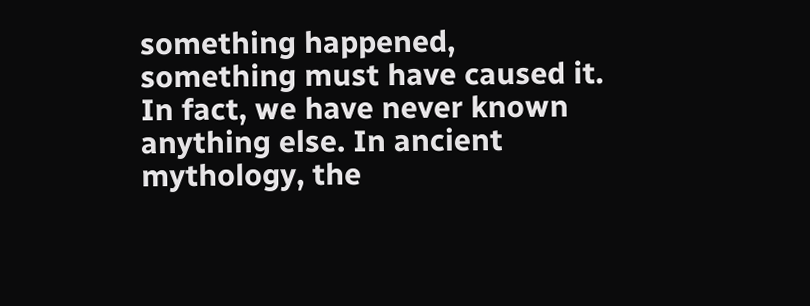something happened, something must have caused it. In fact, we have never known anything else. In ancient mythology, the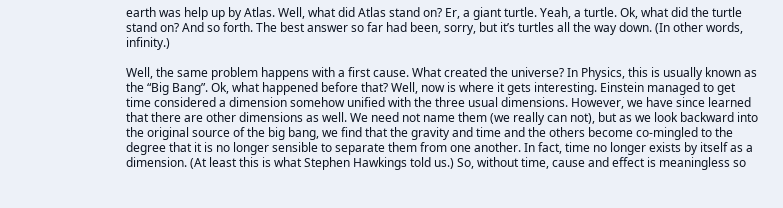earth was help up by Atlas. Well, what did Atlas stand on? Er, a giant turtle. Yeah, a turtle. Ok, what did the turtle stand on? And so forth. The best answer so far had been, sorry, but it’s turtles all the way down. (In other words, infinity.)

Well, the same problem happens with a first cause. What created the universe? In Physics, this is usually known as the “Big Bang”. Ok, what happened before that? Well, now is where it gets interesting. Einstein managed to get time considered a dimension somehow unified with the three usual dimensions. However, we have since learned that there are other dimensions as well. We need not name them (we really can not), but as we look backward into the original source of the big bang, we find that the gravity and time and the others become co-mingled to the degree that it is no longer sensible to separate them from one another. In fact, time no longer exists by itself as a dimension. (At least this is what Stephen Hawkings told us.) So, without time, cause and effect is meaningless so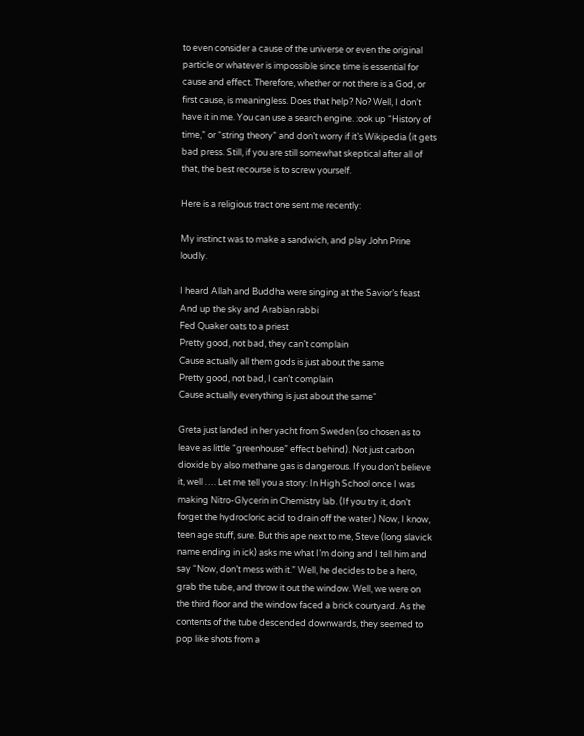to even consider a cause of the universe or even the original particle or whatever is impossible since time is essential for cause and effect. Therefore, whether or not there is a God, or first cause, is meaningless. Does that help? No? Well, I don’t have it in me. You can use a search engine. :ook up “History of time,” or “string theory” and don’t worry if it’s Wikipedia (it gets bad press. Still, if you are still somewhat skeptical after all of that, the best recourse is to screw yourself.

Here is a religious tract one sent me recently:

My instinct was to make a sandwich, and play John Prine loudly.

I heard Allah and Buddha were singing at the Savior’s feast
And up the sky and Arabian rabbi
Fed Quaker oats to a priest
Pretty good, not bad, they can’t complain
Cause actually all them gods is just about the same
Pretty good, not bad, I can’t complain
Cause actually everything is just about the same“

Greta just landed in her yacht from Sweden (so chosen as to leave as little “greenhouse” effect behind). Not just carbon dioxide by also methane gas is dangerous. If you don’t believe it, well …. Let me tell you a story: In High School once I was making Nitro-Glycerin in Chemistry lab. (If you try it, don’t forget the hydrocloric acid to drain off the water.) Now, I know, teen age stuff, sure. But this ape next to me, Steve (long slavick name ending in ick) asks me what I’m doing and I tell him and say “Now, don’t mess with it.” Well, he decides to be a hero, grab the tube, and throw it out the window. Well, we were on the third floor and the window faced a brick courtyard. As the contents of the tube descended downwards, they seemed to pop like shots from a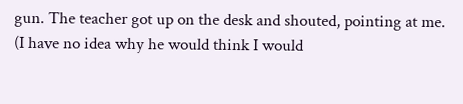gun. The teacher got up on the desk and shouted, pointing at me. (I have no idea why he would think I would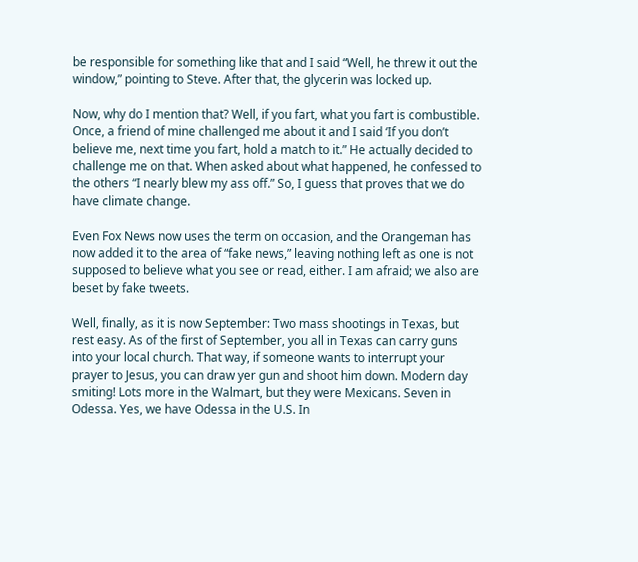be responsible for something like that and I said “Well, he threw it out the window,” pointing to Steve. After that, the glycerin was locked up.

Now, why do I mention that? Well, if you fart, what you fart is combustible. Once, a friend of mine challenged me about it and I said ‘If you don’t believe me, next time you fart, hold a match to it.” He actually decided to challenge me on that. When asked about what happened, he confessed to the others “I nearly blew my ass off.” So, I guess that proves that we do have climate change.

Even Fox News now uses the term on occasion, and the Orangeman has now added it to the area of “fake news,” leaving nothing left as one is not supposed to believe what you see or read, either. I am afraid; we also are beset by fake tweets.

Well, finally, as it is now September: Two mass shootings in Texas, but rest easy. As of the first of September, you all in Texas can carry guns into your local church. That way, if someone wants to interrupt your prayer to Jesus, you can draw yer gun and shoot him down. Modern day smiting! Lots more in the Walmart, but they were Mexicans. Seven in Odessa. Yes, we have Odessa in the U.S. In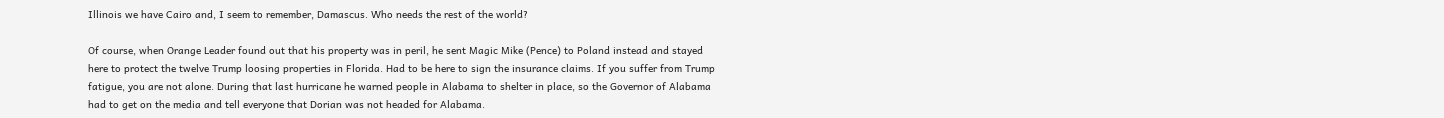Illinois we have Cairo and, I seem to remember, Damascus. Who needs the rest of the world?

Of course, when Orange Leader found out that his property was in peril, he sent Magic Mike (Pence) to Poland instead and stayed here to protect the twelve Trump loosing properties in Florida. Had to be here to sign the insurance claims. If you suffer from Trump fatigue, you are not alone. During that last hurricane he warned people in Alabama to shelter in place, so the Governor of Alabama had to get on the media and tell everyone that Dorian was not headed for Alabama.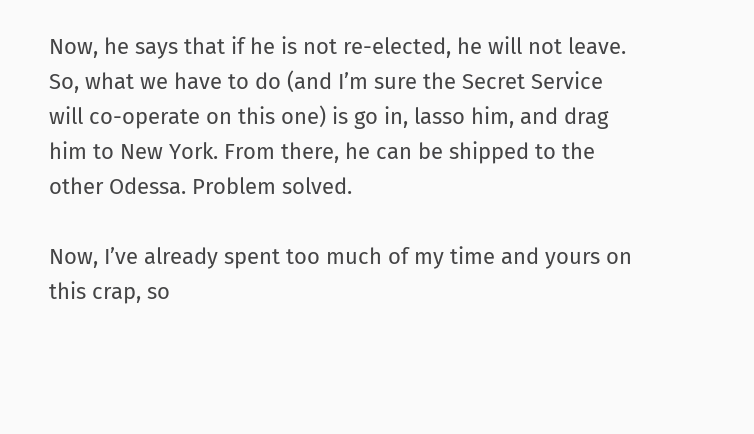Now, he says that if he is not re-elected, he will not leave. So, what we have to do (and I’m sure the Secret Service will co-operate on this one) is go in, lasso him, and drag him to New York. From there, he can be shipped to the other Odessa. Problem solved.

Now, I’ve already spent too much of my time and yours on this crap, so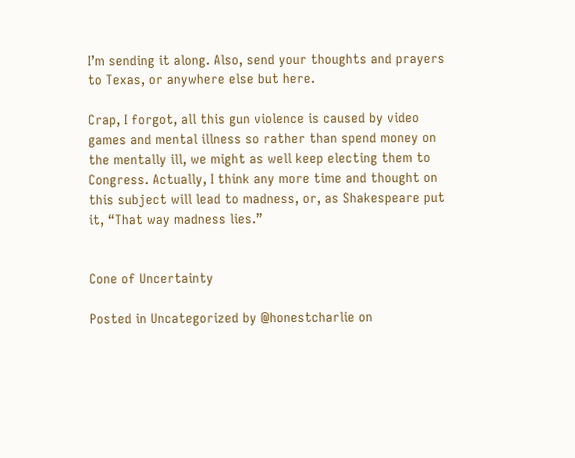I’m sending it along. Also, send your thoughts and prayers to Texas, or anywhere else but here.

Crap, I forgot, all this gun violence is caused by video games and mental illness so rather than spend money on the mentally ill, we might as well keep electing them to Congress. Actually, I think any more time and thought on this subject will lead to madness, or, as Shakespeare put it, “That way madness lies.”


Cone of Uncertainty

Posted in Uncategorized by @honestcharlie on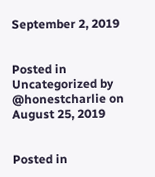September 2, 2019


Posted in Uncategorized by @honestcharlie on August 25, 2019


Posted in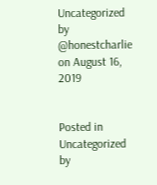Uncategorized by @honestcharlie on August 16, 2019


Posted in Uncategorized by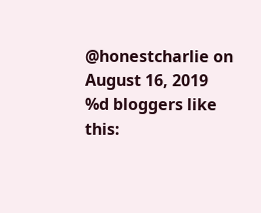@honestcharlie on August 16, 2019
%d bloggers like this: